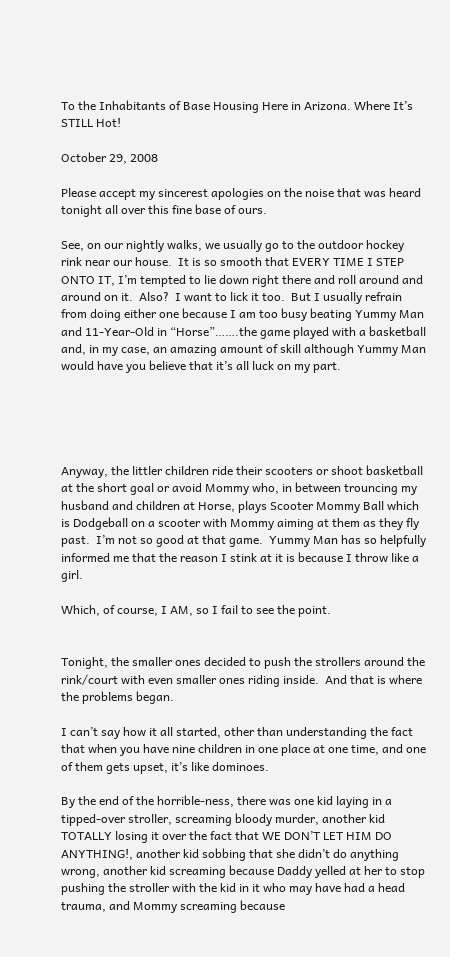To the Inhabitants of Base Housing Here in Arizona. Where It’s STILL Hot!

October 29, 2008

Please accept my sincerest apologies on the noise that was heard tonight all over this fine base of ours.

See, on our nightly walks, we usually go to the outdoor hockey rink near our house.  It is so smooth that EVERY TIME I STEP ONTO IT, I’m tempted to lie down right there and roll around and around on it.  Also?  I want to lick it too.  But I usually refrain from doing either one because I am too busy beating Yummy Man and 11-Year-Old in “Horse”…….the game played with a basketball and, in my case, an amazing amount of skill although Yummy Man would have you believe that it’s all luck on my part.





Anyway, the littler children ride their scooters or shoot basketball at the short goal or avoid Mommy who, in between trouncing my husband and children at Horse, plays Scooter Mommy Ball which is Dodgeball on a scooter with Mommy aiming at them as they fly past.  I’m not so good at that game.  Yummy Man has so helpfully informed me that the reason I stink at it is because I throw like a girl.

Which, of course, I AM, so I fail to see the point.


Tonight, the smaller ones decided to push the strollers around the rink/court with even smaller ones riding inside.  And that is where the problems began.

I can’t say how it all started, other than understanding the fact that when you have nine children in one place at one time, and one of them gets upset, it’s like dominoes.

By the end of the horrible-ness, there was one kid laying in a tipped-over stroller, screaming bloody murder, another kid TOTALLY losing it over the fact that WE DON’T LET HIM DO ANYTHING!, another kid sobbing that she didn’t do anything wrong, another kid screaming because Daddy yelled at her to stop pushing the stroller with the kid in it who may have had a head trauma, and Mommy screaming because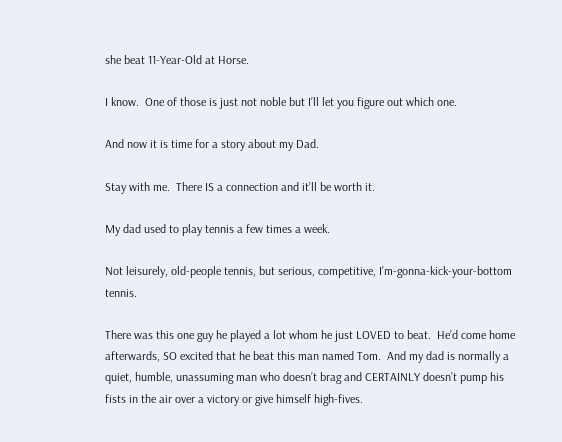she beat 11-Year-Old at Horse.

I know.  One of those is just not noble but I’ll let you figure out which one.

And now it is time for a story about my Dad.

Stay with me.  There IS a connection and it’ll be worth it.

My dad used to play tennis a few times a week.

Not leisurely, old-people tennis, but serious, competitive, I’m-gonna-kick-your-bottom tennis.

There was this one guy he played a lot whom he just LOVED to beat.  He’d come home afterwards, SO excited that he beat this man named Tom.  And my dad is normally a quiet, humble, unassuming man who doesn’t brag and CERTAINLY doesn’t pump his fists in the air over a victory or give himself high-fives.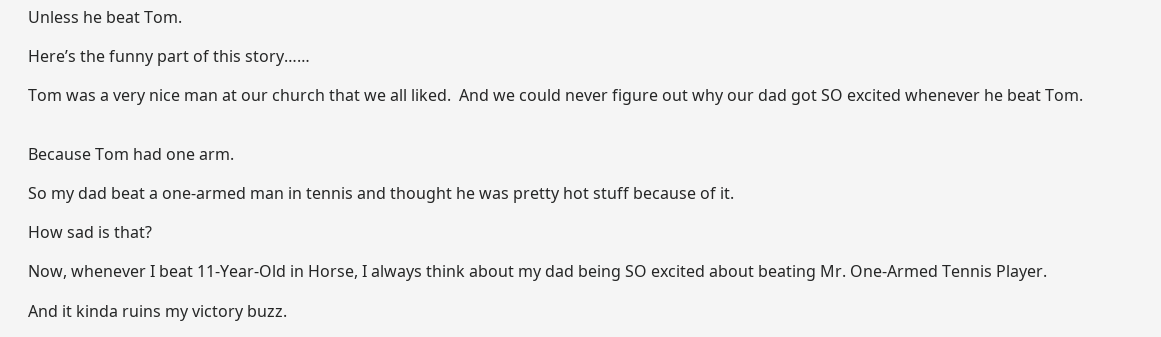Unless he beat Tom.

Here’s the funny part of this story……

Tom was a very nice man at our church that we all liked.  And we could never figure out why our dad got SO excited whenever he beat Tom.


Because Tom had one arm.

So my dad beat a one-armed man in tennis and thought he was pretty hot stuff because of it.

How sad is that?

Now, whenever I beat 11-Year-Old in Horse, I always think about my dad being SO excited about beating Mr. One-Armed Tennis Player.

And it kinda ruins my victory buzz.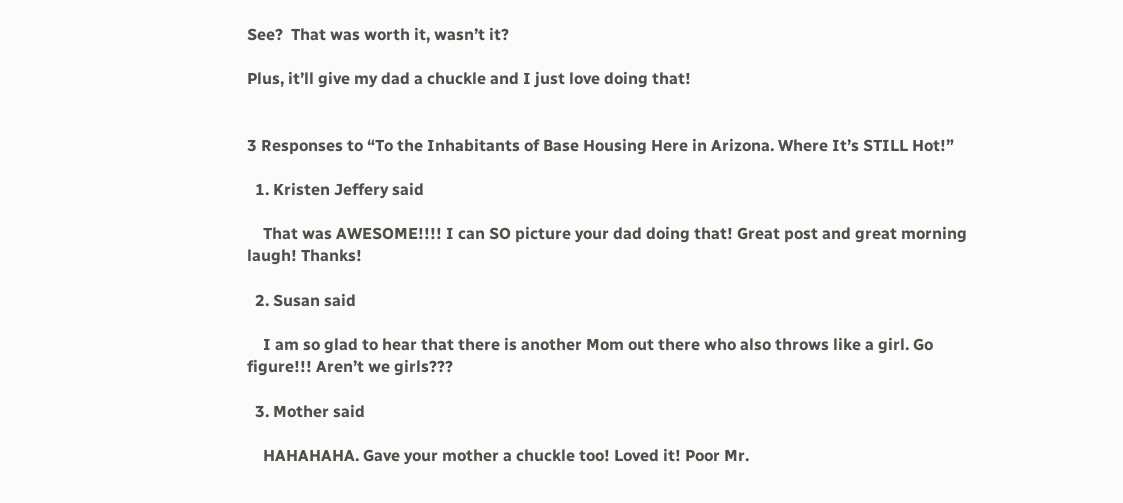See?  That was worth it, wasn’t it?

Plus, it’ll give my dad a chuckle and I just love doing that!


3 Responses to “To the Inhabitants of Base Housing Here in Arizona. Where It’s STILL Hot!”

  1. Kristen Jeffery said

    That was AWESOME!!!! I can SO picture your dad doing that! Great post and great morning laugh! Thanks!

  2. Susan said

    I am so glad to hear that there is another Mom out there who also throws like a girl. Go figure!!! Aren’t we girls???

  3. Mother said

    HAHAHAHA. Gave your mother a chuckle too! Loved it! Poor Mr.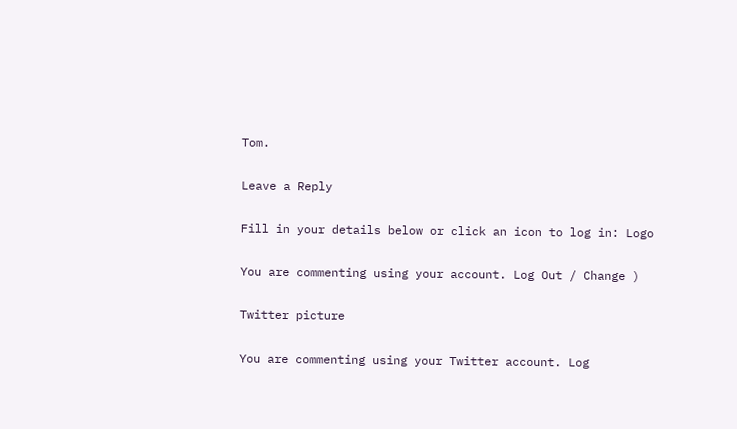Tom.

Leave a Reply

Fill in your details below or click an icon to log in: Logo

You are commenting using your account. Log Out / Change )

Twitter picture

You are commenting using your Twitter account. Log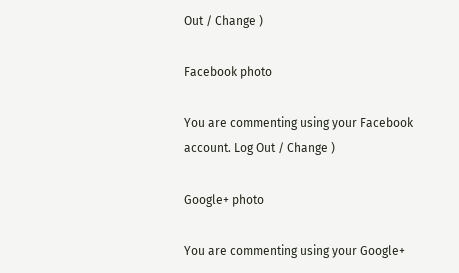Out / Change )

Facebook photo

You are commenting using your Facebook account. Log Out / Change )

Google+ photo

You are commenting using your Google+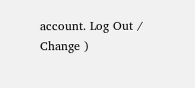account. Log Out / Change )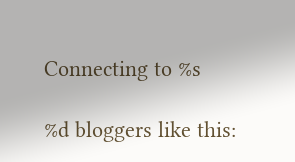Connecting to %s

%d bloggers like this: